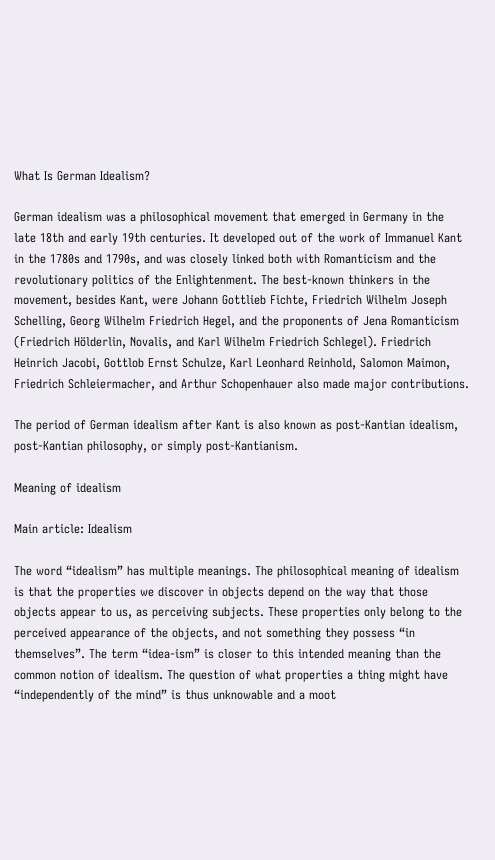What Is German Idealism?

German idealism was a philosophical movement that emerged in Germany in the late 18th and early 19th centuries. It developed out of the work of Immanuel Kant in the 1780s and 1790s, and was closely linked both with Romanticism and the revolutionary politics of the Enlightenment. The best-known thinkers in the movement, besides Kant, were Johann Gottlieb Fichte, Friedrich Wilhelm Joseph Schelling, Georg Wilhelm Friedrich Hegel, and the proponents of Jena Romanticism (Friedrich Hölderlin, Novalis, and Karl Wilhelm Friedrich Schlegel). Friedrich Heinrich Jacobi, Gottlob Ernst Schulze, Karl Leonhard Reinhold, Salomon Maimon, Friedrich Schleiermacher, and Arthur Schopenhauer also made major contributions.

The period of German idealism after Kant is also known as post-Kantian idealism, post-Kantian philosophy, or simply post-Kantianism.

Meaning of idealism

Main article: Idealism

The word “idealism” has multiple meanings. The philosophical meaning of idealism is that the properties we discover in objects depend on the way that those objects appear to us, as perceiving subjects. These properties only belong to the perceived appearance of the objects, and not something they possess “in themselves”. The term “idea-ism” is closer to this intended meaning than the common notion of idealism. The question of what properties a thing might have “independently of the mind” is thus unknowable and a moot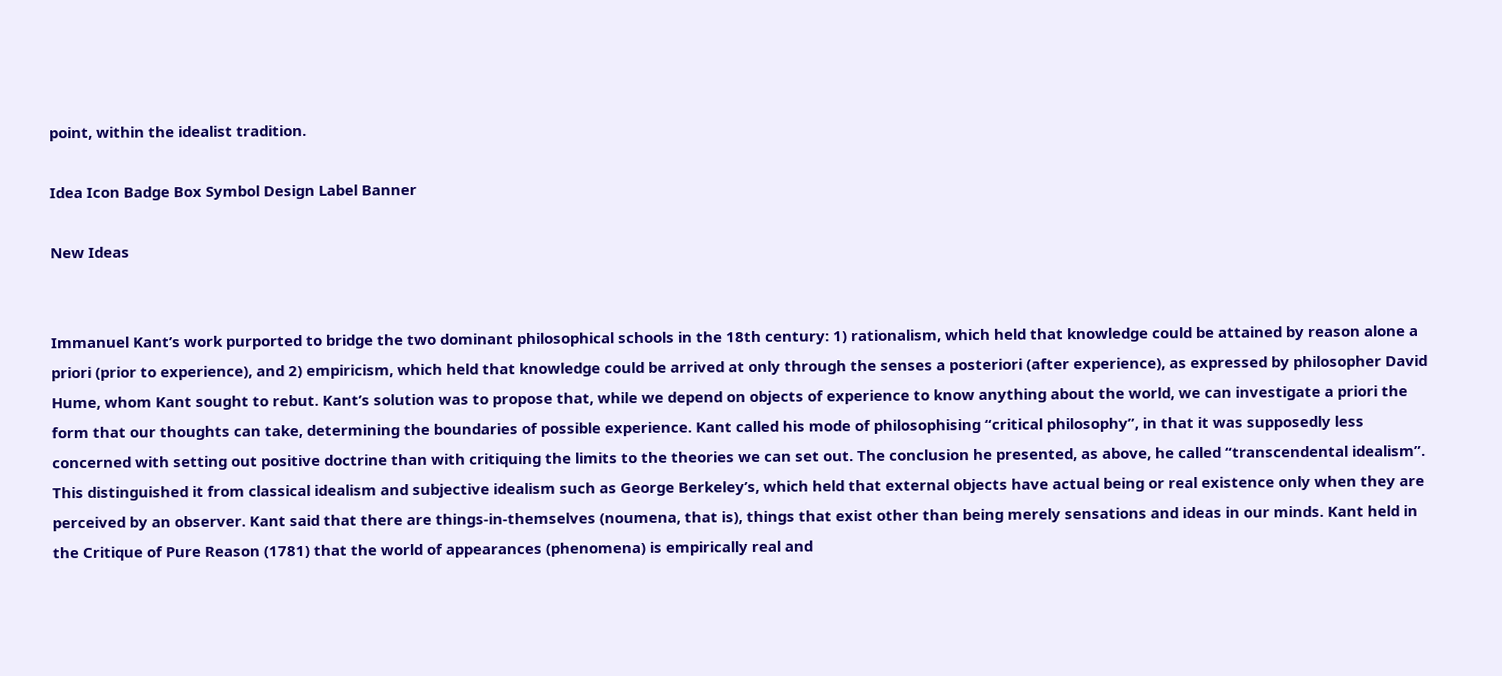point, within the idealist tradition.

Idea Icon Badge Box Symbol Design Label Banner

New Ideas


Immanuel Kant’s work purported to bridge the two dominant philosophical schools in the 18th century: 1) rationalism, which held that knowledge could be attained by reason alone a priori (prior to experience), and 2) empiricism, which held that knowledge could be arrived at only through the senses a posteriori (after experience), as expressed by philosopher David Hume, whom Kant sought to rebut. Kant’s solution was to propose that, while we depend on objects of experience to know anything about the world, we can investigate a priori the form that our thoughts can take, determining the boundaries of possible experience. Kant called his mode of philosophising “critical philosophy”, in that it was supposedly less concerned with setting out positive doctrine than with critiquing the limits to the theories we can set out. The conclusion he presented, as above, he called “transcendental idealism”. This distinguished it from classical idealism and subjective idealism such as George Berkeley’s, which held that external objects have actual being or real existence only when they are perceived by an observer. Kant said that there are things-in-themselves (noumena, that is), things that exist other than being merely sensations and ideas in our minds. Kant held in the Critique of Pure Reason (1781) that the world of appearances (phenomena) is empirically real and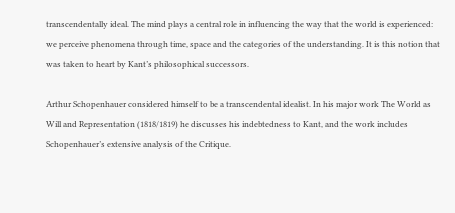transcendentally ideal. The mind plays a central role in influencing the way that the world is experienced: we perceive phenomena through time, space and the categories of the understanding. It is this notion that was taken to heart by Kant’s philosophical successors.

Arthur Schopenhauer considered himself to be a transcendental idealist. In his major work The World as Will and Representation (1818/1819) he discusses his indebtedness to Kant, and the work includes Schopenhauer’s extensive analysis of the Critique.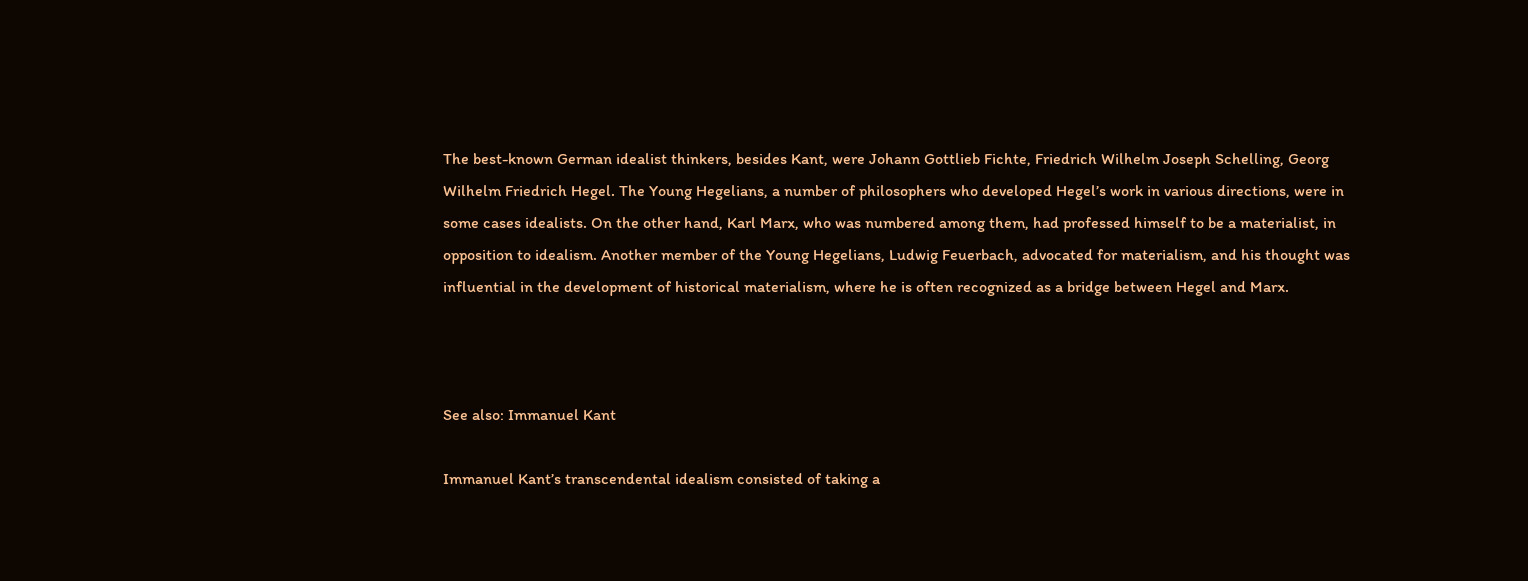The best-known German idealist thinkers, besides Kant, were Johann Gottlieb Fichte, Friedrich Wilhelm Joseph Schelling, Georg Wilhelm Friedrich Hegel. The Young Hegelians, a number of philosophers who developed Hegel’s work in various directions, were in some cases idealists. On the other hand, Karl Marx, who was numbered among them, had professed himself to be a materialist, in opposition to idealism. Another member of the Young Hegelians, Ludwig Feuerbach, advocated for materialism, and his thought was influential in the development of historical materialism, where he is often recognized as a bridge between Hegel and Marx.



See also: Immanuel Kant

Immanuel Kant’s transcendental idealism consisted of taking a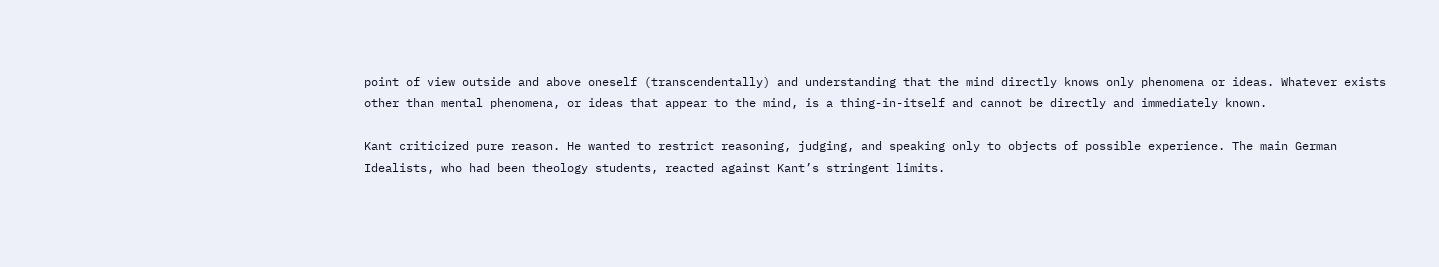point of view outside and above oneself (transcendentally) and understanding that the mind directly knows only phenomena or ideas. Whatever exists other than mental phenomena, or ideas that appear to the mind, is a thing-in-itself and cannot be directly and immediately known.

Kant criticized pure reason. He wanted to restrict reasoning, judging, and speaking only to objects of possible experience. The main German Idealists, who had been theology students, reacted against Kant’s stringent limits.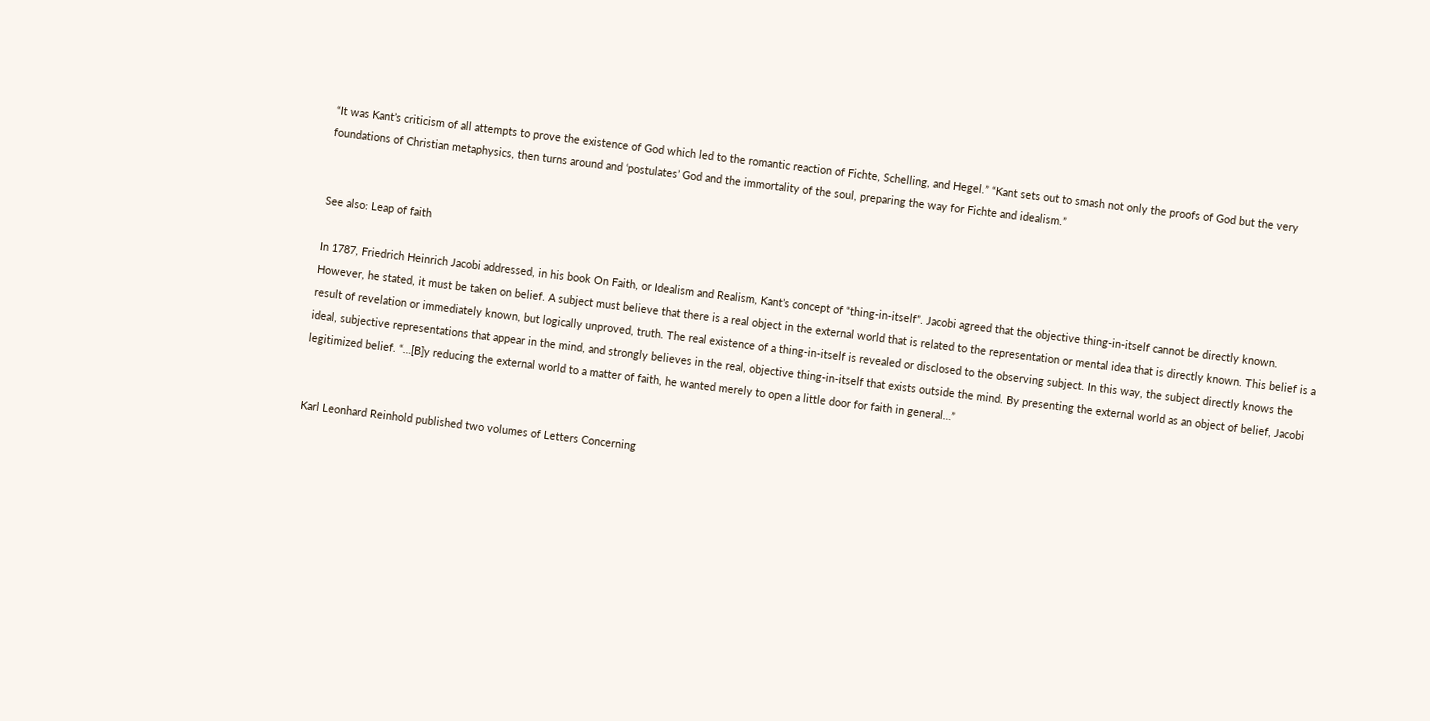“It was Kant’s criticism of all attempts to prove the existence of God which led to the romantic reaction of Fichte, Schelling, and Hegel.” “Kant sets out to smash not only the proofs of God but the very foundations of Christian metaphysics, then turns around and ‘postulates’ God and the immortality of the soul, preparing the way for Fichte and idealism.”


See also: Leap of faith

In 1787, Friedrich Heinrich Jacobi addressed, in his book On Faith, or Idealism and Realism, Kant’s concept of “thing-in-itself”. Jacobi agreed that the objective thing-in-itself cannot be directly known. However, he stated, it must be taken on belief. A subject must believe that there is a real object in the external world that is related to the representation or mental idea that is directly known. This belief is a result of revelation or immediately known, but logically unproved, truth. The real existence of a thing-in-itself is revealed or disclosed to the observing subject. In this way, the subject directly knows the ideal, subjective representations that appear in the mind, and strongly believes in the real, objective thing-in-itself that exists outside the mind. By presenting the external world as an object of belief, Jacobi legitimized belief. “…[B]y reducing the external world to a matter of faith, he wanted merely to open a little door for faith in general…”


Karl Leonhard Reinhold published two volumes of Letters Concerning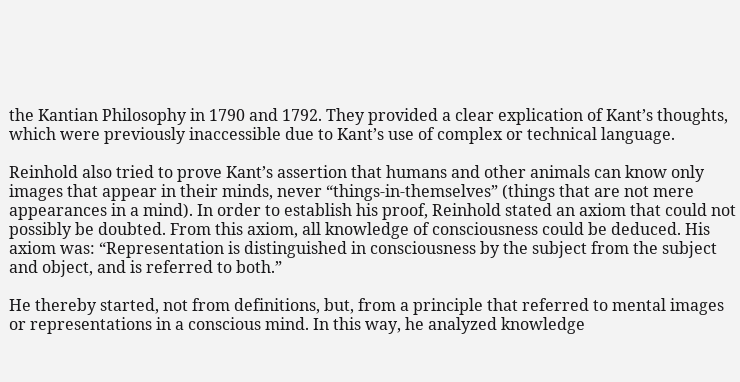the Kantian Philosophy in 1790 and 1792. They provided a clear explication of Kant’s thoughts, which were previously inaccessible due to Kant’s use of complex or technical language.

Reinhold also tried to prove Kant’s assertion that humans and other animals can know only images that appear in their minds, never “things-in-themselves” (things that are not mere appearances in a mind). In order to establish his proof, Reinhold stated an axiom that could not possibly be doubted. From this axiom, all knowledge of consciousness could be deduced. His axiom was: “Representation is distinguished in consciousness by the subject from the subject and object, and is referred to both.”

He thereby started, not from definitions, but, from a principle that referred to mental images or representations in a conscious mind. In this way, he analyzed knowledge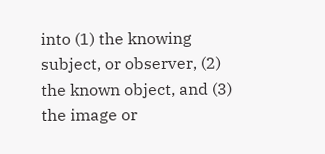into (1) the knowing subject, or observer, (2) the known object, and (3) the image or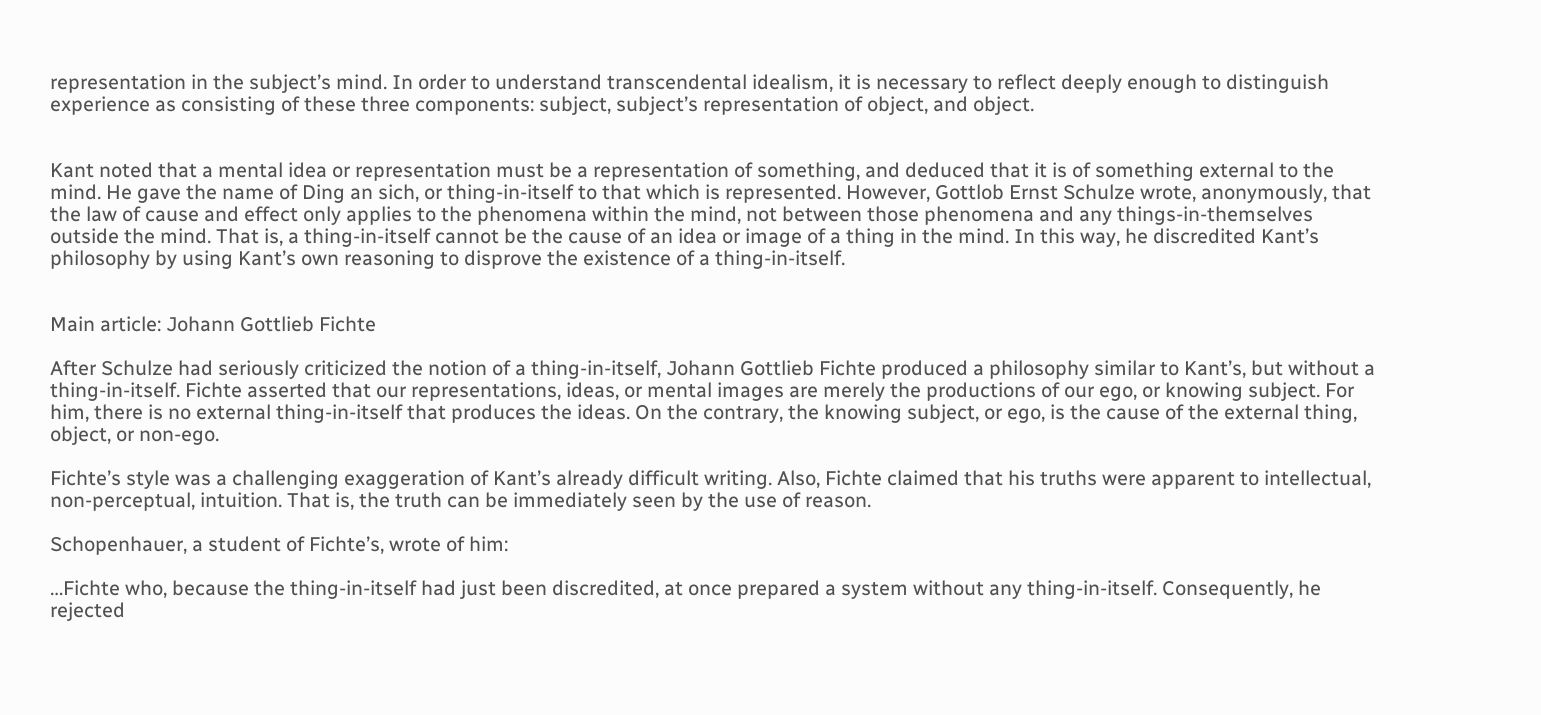representation in the subject’s mind. In order to understand transcendental idealism, it is necessary to reflect deeply enough to distinguish experience as consisting of these three components: subject, subject’s representation of object, and object.


Kant noted that a mental idea or representation must be a representation of something, and deduced that it is of something external to the mind. He gave the name of Ding an sich, or thing-in-itself to that which is represented. However, Gottlob Ernst Schulze wrote, anonymously, that the law of cause and effect only applies to the phenomena within the mind, not between those phenomena and any things-in-themselves outside the mind. That is, a thing-in-itself cannot be the cause of an idea or image of a thing in the mind. In this way, he discredited Kant’s philosophy by using Kant’s own reasoning to disprove the existence of a thing-in-itself.


Main article: Johann Gottlieb Fichte

After Schulze had seriously criticized the notion of a thing-in-itself, Johann Gottlieb Fichte produced a philosophy similar to Kant’s, but without a thing-in-itself. Fichte asserted that our representations, ideas, or mental images are merely the productions of our ego, or knowing subject. For him, there is no external thing-in-itself that produces the ideas. On the contrary, the knowing subject, or ego, is the cause of the external thing, object, or non-ego.

Fichte’s style was a challenging exaggeration of Kant’s already difficult writing. Also, Fichte claimed that his truths were apparent to intellectual, non-perceptual, intuition. That is, the truth can be immediately seen by the use of reason.

Schopenhauer, a student of Fichte’s, wrote of him:

…Fichte who, because the thing-in-itself had just been discredited, at once prepared a system without any thing-in-itself. Consequently, he rejected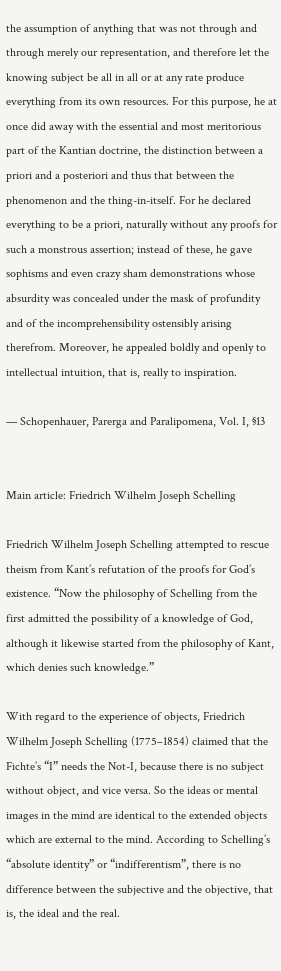the assumption of anything that was not through and through merely our representation, and therefore let the knowing subject be all in all or at any rate produce everything from its own resources. For this purpose, he at once did away with the essential and most meritorious part of the Kantian doctrine, the distinction between a priori and a posteriori and thus that between the phenomenon and the thing-in-itself. For he declared everything to be a priori, naturally without any proofs for such a monstrous assertion; instead of these, he gave sophisms and even crazy sham demonstrations whose absurdity was concealed under the mask of profundity and of the incomprehensibility ostensibly arising therefrom. Moreover, he appealed boldly and openly to intellectual intuition, that is, really to inspiration.

— Schopenhauer, Parerga and Paralipomena, Vol. I, §13


Main article: Friedrich Wilhelm Joseph Schelling

Friedrich Wilhelm Joseph Schelling attempted to rescue theism from Kant’s refutation of the proofs for God’s existence. “Now the philosophy of Schelling from the first admitted the possibility of a knowledge of God, although it likewise started from the philosophy of Kant, which denies such knowledge.”

With regard to the experience of objects, Friedrich Wilhelm Joseph Schelling (1775–1854) claimed that the Fichte’s “I” needs the Not-I, because there is no subject without object, and vice versa. So the ideas or mental images in the mind are identical to the extended objects which are external to the mind. According to Schelling’s “absolute identity” or “indifferentism”, there is no difference between the subjective and the objective, that is, the ideal and the real.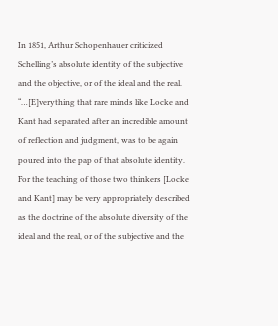In 1851, Arthur Schopenhauer criticized Schelling’s absolute identity of the subjective and the objective, or of the ideal and the real. “…[E]verything that rare minds like Locke and Kant had separated after an incredible amount of reflection and judgment, was to be again poured into the pap of that absolute identity. For the teaching of those two thinkers [Locke and Kant] may be very appropriately described as the doctrine of the absolute diversity of the ideal and the real, or of the subjective and the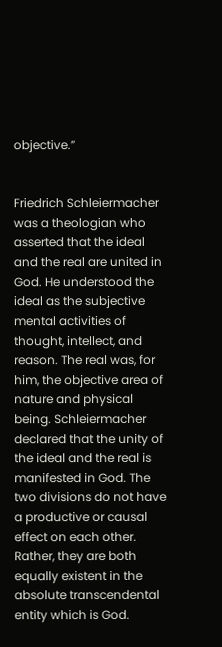objective.”


Friedrich Schleiermacher was a theologian who asserted that the ideal and the real are united in God. He understood the ideal as the subjective mental activities of thought, intellect, and reason. The real was, for him, the objective area of nature and physical being. Schleiermacher declared that the unity of the ideal and the real is manifested in God. The two divisions do not have a productive or causal effect on each other. Rather, they are both equally existent in the absolute transcendental entity which is God.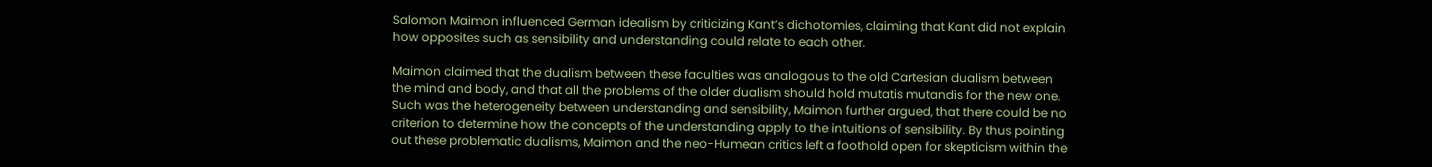Salomon Maimon influenced German idealism by criticizing Kant’s dichotomies, claiming that Kant did not explain how opposites such as sensibility and understanding could relate to each other.

Maimon claimed that the dualism between these faculties was analogous to the old Cartesian dualism between the mind and body, and that all the problems of the older dualism should hold mutatis mutandis for the new one. Such was the heterogeneity between understanding and sensibility, Maimon further argued, that there could be no criterion to determine how the concepts of the understanding apply to the intuitions of sensibility. By thus pointing out these problematic dualisms, Maimon and the neo-Humean critics left a foothold open for skepticism within the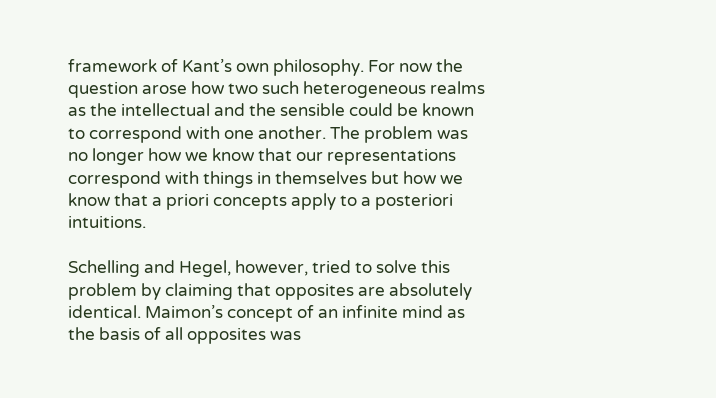framework of Kant’s own philosophy. For now the question arose how two such heterogeneous realms as the intellectual and the sensible could be known to correspond with one another. The problem was no longer how we know that our representations correspond with things in themselves but how we know that a priori concepts apply to a posteriori intuitions.

Schelling and Hegel, however, tried to solve this problem by claiming that opposites are absolutely identical. Maimon’s concept of an infinite mind as the basis of all opposites was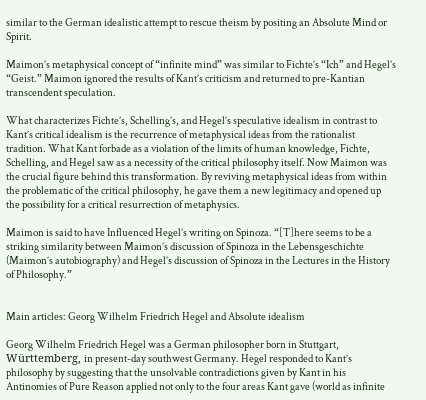similar to the German idealistic attempt to rescue theism by positing an Absolute Mind or Spirit.

Maimon’s metaphysical concept of “infinite mind” was similar to Fichte’s “Ich” and Hegel’s “Geist.” Maimon ignored the results of Kant’s criticism and returned to pre-Kantian transcendent speculation.

What characterizes Fichte’s, Schelling’s, and Hegel’s speculative idealism in contrast to Kant’s critical idealism is the recurrence of metaphysical ideas from the rationalist tradition. What Kant forbade as a violation of the limits of human knowledge, Fichte, Schelling, and Hegel saw as a necessity of the critical philosophy itself. Now Maimon was the crucial figure behind this transformation. By reviving metaphysical ideas from within the problematic of the critical philosophy, he gave them a new legitimacy and opened up the possibility for a critical resurrection of metaphysics.

Maimon is said to have Influenced Hegel’s writing on Spinoza. “[T]here seems to be a striking similarity between Maimon’s discussion of Spinoza in the Lebensgeschichte (Maimon’s autobiography) and Hegel’s discussion of Spinoza in the Lectures in the History of Philosophy.”


Main articles: Georg Wilhelm Friedrich Hegel and Absolute idealism

Georg Wilhelm Friedrich Hegel was a German philosopher born in Stuttgart, Württemberg, in present-day southwest Germany. Hegel responded to Kant’s philosophy by suggesting that the unsolvable contradictions given by Kant in his Antinomies of Pure Reason applied not only to the four areas Kant gave (world as infinite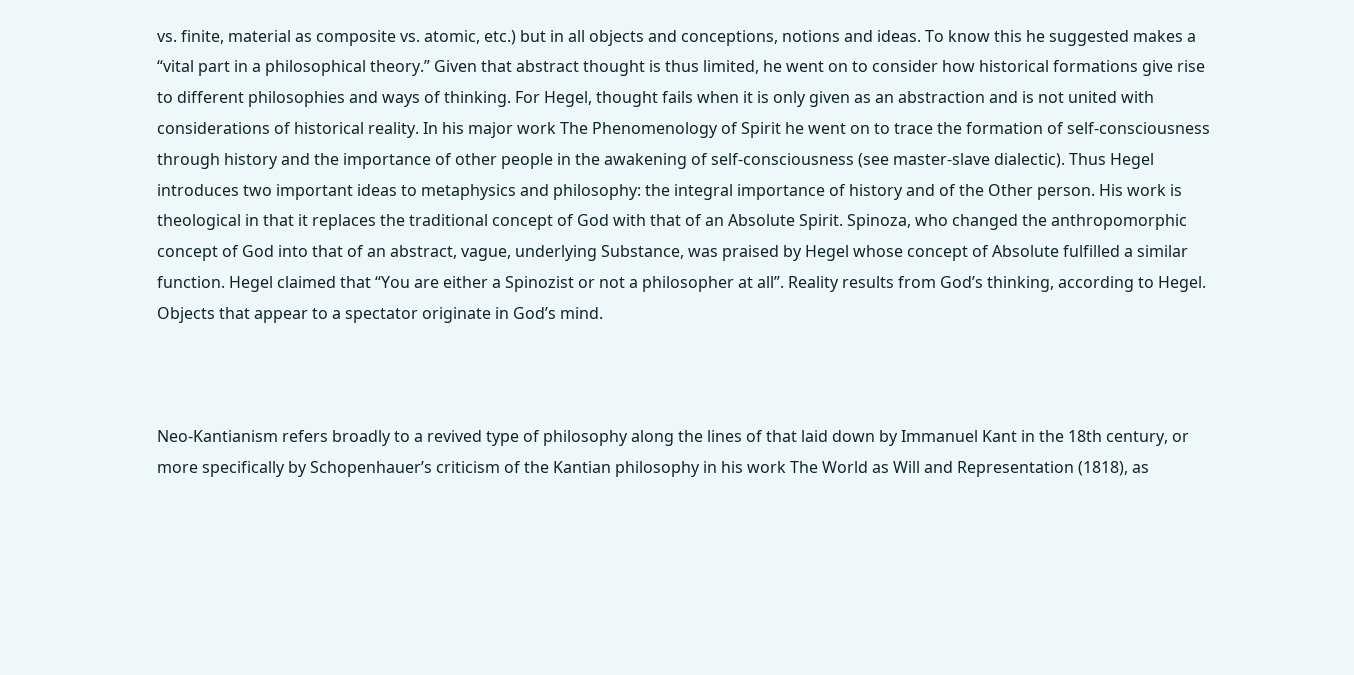vs. finite, material as composite vs. atomic, etc.) but in all objects and conceptions, notions and ideas. To know this he suggested makes a “vital part in a philosophical theory.” Given that abstract thought is thus limited, he went on to consider how historical formations give rise to different philosophies and ways of thinking. For Hegel, thought fails when it is only given as an abstraction and is not united with considerations of historical reality. In his major work The Phenomenology of Spirit he went on to trace the formation of self-consciousness through history and the importance of other people in the awakening of self-consciousness (see master-slave dialectic). Thus Hegel introduces two important ideas to metaphysics and philosophy: the integral importance of history and of the Other person. His work is theological in that it replaces the traditional concept of God with that of an Absolute Spirit. Spinoza, who changed the anthropomorphic concept of God into that of an abstract, vague, underlying Substance, was praised by Hegel whose concept of Absolute fulfilled a similar function. Hegel claimed that “You are either a Spinozist or not a philosopher at all”. Reality results from God’s thinking, according to Hegel. Objects that appear to a spectator originate in God’s mind.



Neo-Kantianism refers broadly to a revived type of philosophy along the lines of that laid down by Immanuel Kant in the 18th century, or more specifically by Schopenhauer’s criticism of the Kantian philosophy in his work The World as Will and Representation (1818), as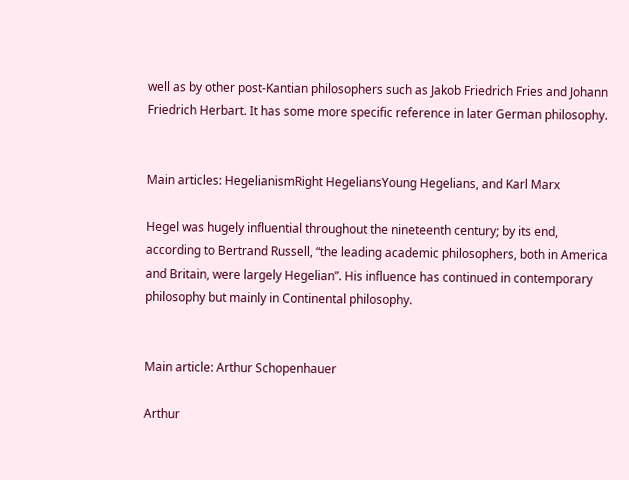well as by other post-Kantian philosophers such as Jakob Friedrich Fries and Johann Friedrich Herbart. It has some more specific reference in later German philosophy.


Main articles: HegelianismRight HegeliansYoung Hegelians, and Karl Marx

Hegel was hugely influential throughout the nineteenth century; by its end, according to Bertrand Russell, “the leading academic philosophers, both in America and Britain, were largely Hegelian”. His influence has continued in contemporary philosophy but mainly in Continental philosophy.


Main article: Arthur Schopenhauer

Arthur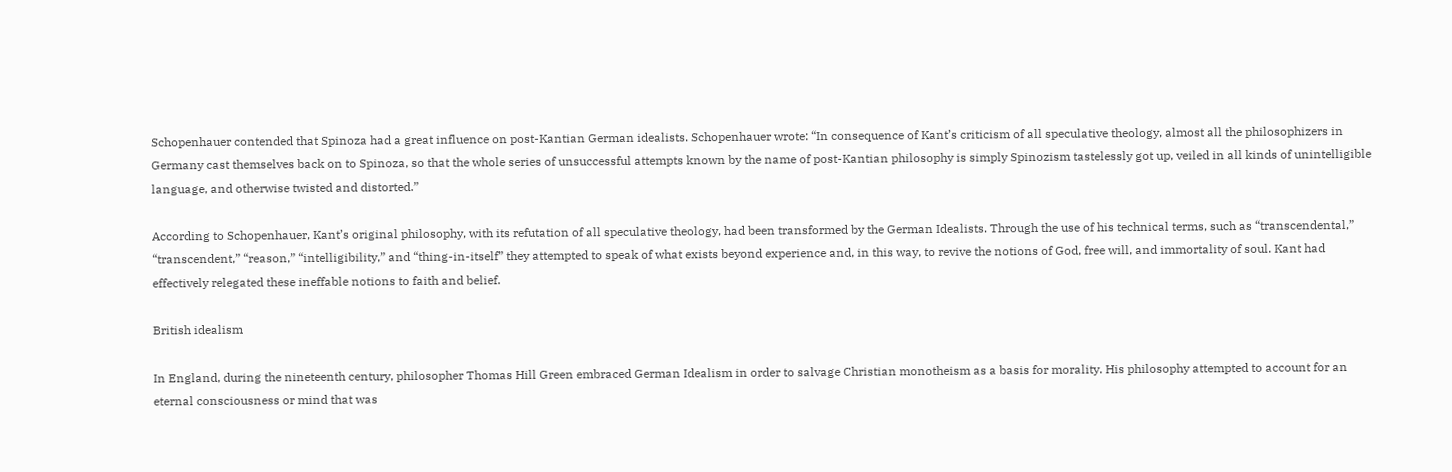Schopenhauer contended that Spinoza had a great influence on post-Kantian German idealists. Schopenhauer wrote: “In consequence of Kant’s criticism of all speculative theology, almost all the philosophizers in Germany cast themselves back on to Spinoza, so that the whole series of unsuccessful attempts known by the name of post-Kantian philosophy is simply Spinozism tastelessly got up, veiled in all kinds of unintelligible language, and otherwise twisted and distorted.”

According to Schopenhauer, Kant’s original philosophy, with its refutation of all speculative theology, had been transformed by the German Idealists. Through the use of his technical terms, such as “transcendental,” “transcendent,” “reason,” “intelligibility,” and “thing-in-itself” they attempted to speak of what exists beyond experience and, in this way, to revive the notions of God, free will, and immortality of soul. Kant had effectively relegated these ineffable notions to faith and belief.

British idealism

In England, during the nineteenth century, philosopher Thomas Hill Green embraced German Idealism in order to salvage Christian monotheism as a basis for morality. His philosophy attempted to account for an eternal consciousness or mind that was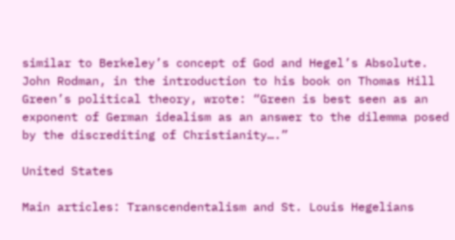similar to Berkeley’s concept of God and Hegel’s Absolute. John Rodman, in the introduction to his book on Thomas Hill Green’s political theory, wrote: “Green is best seen as an exponent of German idealism as an answer to the dilemma posed by the discrediting of Christianity….”

United States

Main articles: Transcendentalism and St. Louis Hegelians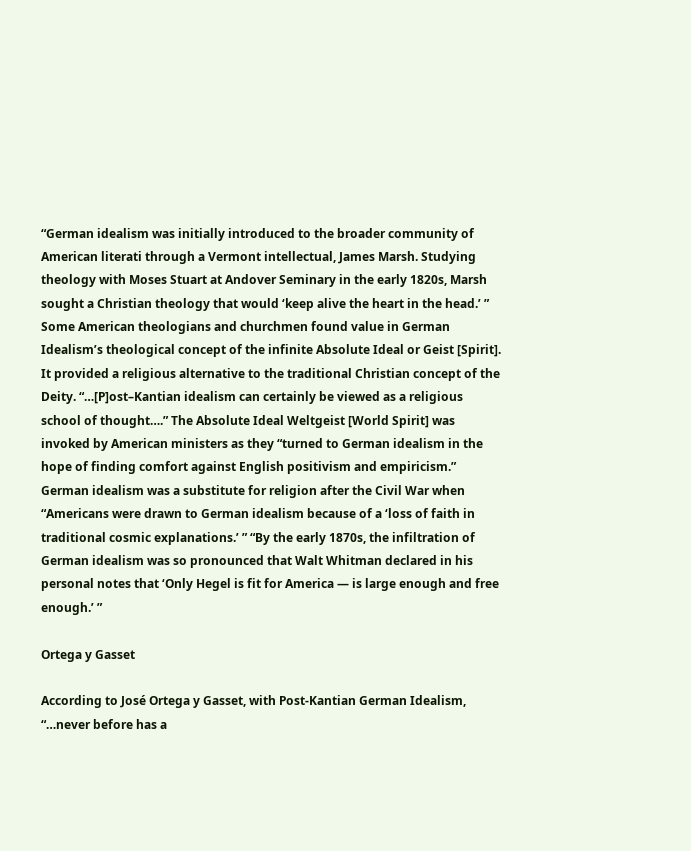“German idealism was initially introduced to the broader community of American literati through a Vermont intellectual, James Marsh. Studying theology with Moses Stuart at Andover Seminary in the early 1820s, Marsh sought a Christian theology that would ‘keep alive the heart in the head.’ ” Some American theologians and churchmen found value in German Idealism’s theological concept of the infinite Absolute Ideal or Geist [Spirit]. It provided a religious alternative to the traditional Christian concept of the Deity. “…[P]ost–Kantian idealism can certainly be viewed as a religious school of thought….” The Absolute Ideal Weltgeist [World Spirit] was invoked by American ministers as they “turned to German idealism in the hope of finding comfort against English positivism and empiricism.” German idealism was a substitute for religion after the Civil War when “Americans were drawn to German idealism because of a ‘loss of faith in traditional cosmic explanations.’ ” “By the early 1870s, the infiltration of German idealism was so pronounced that Walt Whitman declared in his personal notes that ‘Only Hegel is fit for America — is large enough and free enough.’ ”

Ortega y Gasset

According to José Ortega y Gasset, with Post-Kantian German Idealism, “…never before has a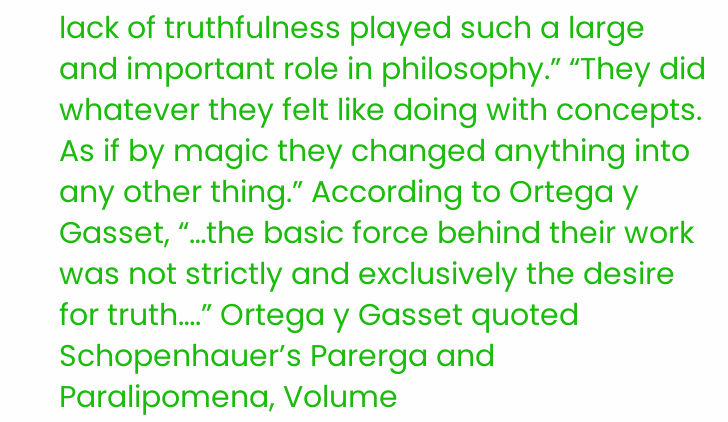lack of truthfulness played such a large and important role in philosophy.” “They did whatever they felt like doing with concepts. As if by magic they changed anything into any other thing.” According to Ortega y Gasset, “…the basic force behind their work was not strictly and exclusively the desire for truth….” Ortega y Gasset quoted Schopenhauer’s Parerga and Paralipomena, Volume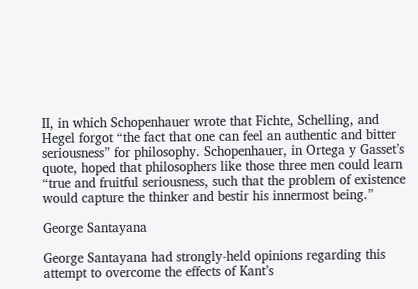II, in which Schopenhauer wrote that Fichte, Schelling, and Hegel forgot “the fact that one can feel an authentic and bitter seriousness” for philosophy. Schopenhauer, in Ortega y Gasset’s quote, hoped that philosophers like those three men could learn “true and fruitful seriousness, such that the problem of existence would capture the thinker and bestir his innermost being.”

George Santayana

George Santayana had strongly-held opinions regarding this attempt to overcome the effects of Kant’s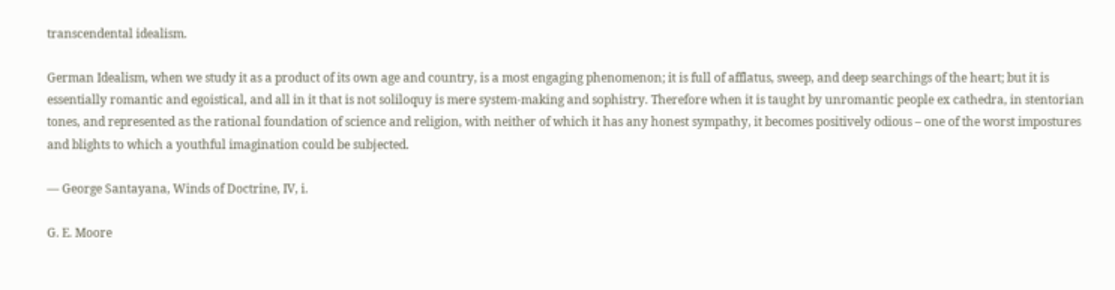transcendental idealism.

German Idealism, when we study it as a product of its own age and country, is a most engaging phenomenon; it is full of afflatus, sweep, and deep searchings of the heart; but it is essentially romantic and egoistical, and all in it that is not soliloquy is mere system-making and sophistry. Therefore when it is taught by unromantic people ex cathedra, in stentorian tones, and represented as the rational foundation of science and religion, with neither of which it has any honest sympathy, it becomes positively odious – one of the worst impostures and blights to which a youthful imagination could be subjected.

— George Santayana, Winds of Doctrine, IV, i.

G. E. Moore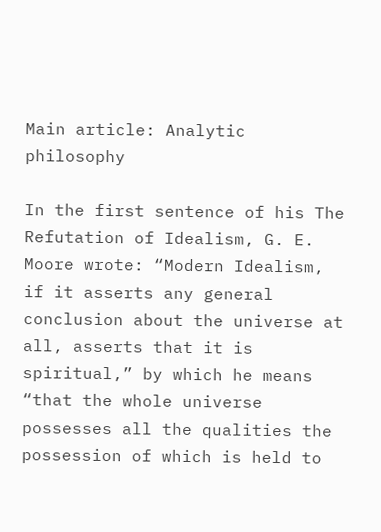Main article: Analytic philosophy

In the first sentence of his The Refutation of Idealism, G. E. Moore wrote: “Modern Idealism, if it asserts any general conclusion about the universe at all, asserts that it is spiritual,” by which he means “that the whole universe possesses all the qualities the possession of which is held to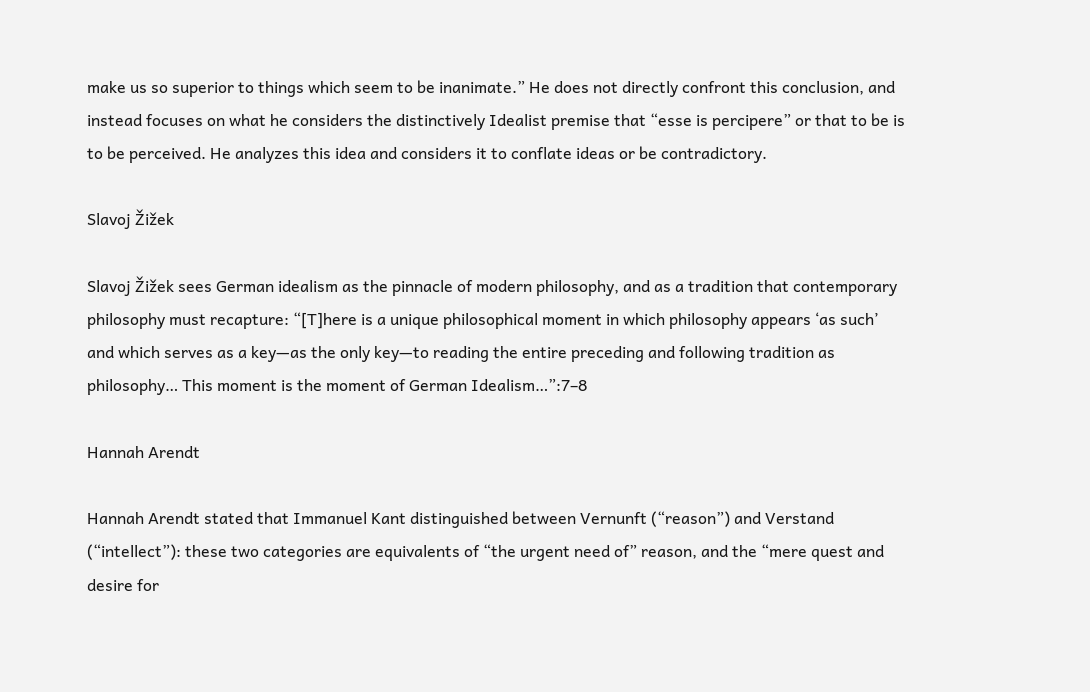make us so superior to things which seem to be inanimate.” He does not directly confront this conclusion, and instead focuses on what he considers the distinctively Idealist premise that “esse is percipere” or that to be is to be perceived. He analyzes this idea and considers it to conflate ideas or be contradictory.

Slavoj Žižek

Slavoj Žižek sees German idealism as the pinnacle of modern philosophy, and as a tradition that contemporary philosophy must recapture: “[T]here is a unique philosophical moment in which philosophy appears ‘as such’ and which serves as a key—as the only key—to reading the entire preceding and following tradition as philosophy… This moment is the moment of German Idealism…”:7–8

Hannah Arendt

Hannah Arendt stated that Immanuel Kant distinguished between Vernunft (“reason”) and Verstand (“intellect”): these two categories are equivalents of “the urgent need of” reason, and the “mere quest and desire for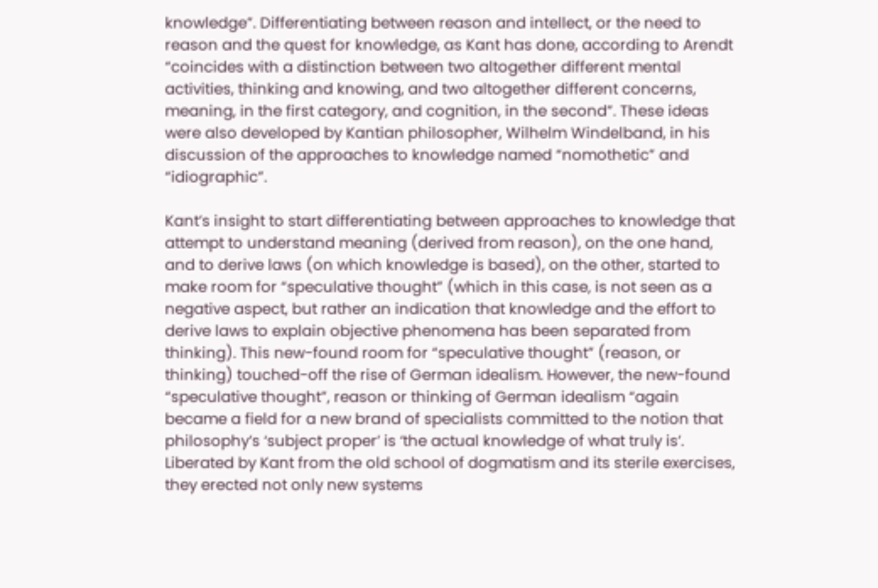knowledge”. Differentiating between reason and intellect, or the need to reason and the quest for knowledge, as Kant has done, according to Arendt “coincides with a distinction between two altogether different mental activities, thinking and knowing, and two altogether different concerns, meaning, in the first category, and cognition, in the second”. These ideas were also developed by Kantian philosopher, Wilhelm Windelband, in his discussion of the approaches to knowledge named “nomothetic” and “idiographic”.

Kant’s insight to start differentiating between approaches to knowledge that attempt to understand meaning (derived from reason), on the one hand, and to derive laws (on which knowledge is based), on the other, started to make room for “speculative thought” (which in this case, is not seen as a negative aspect, but rather an indication that knowledge and the effort to derive laws to explain objective phenomena has been separated from thinking). This new-found room for “speculative thought” (reason, or thinking) touched-off the rise of German idealism. However, the new-found “speculative thought”, reason or thinking of German idealism “again became a field for a new brand of specialists committed to the notion that philosophy’s ‘subject proper’ is ‘the actual knowledge of what truly is’. Liberated by Kant from the old school of dogmatism and its sterile exercises, they erected not only new systems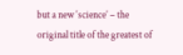but a new ‘science’ – the original title of the greatest of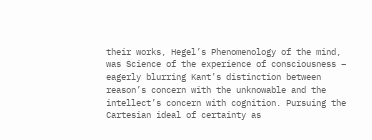their works, Hegel’s Phenomenology of the mind, was Science of the experience of consciousness – eagerly blurring Kant’s distinction between reason’s concern with the unknowable and the intellect’s concern with cognition. Pursuing the Cartesian ideal of certainty as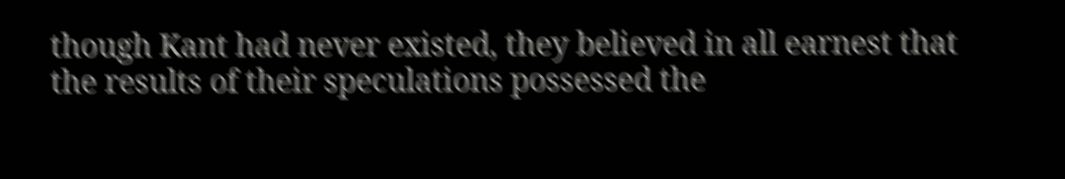though Kant had never existed, they believed in all earnest that the results of their speculations possessed the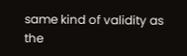same kind of validity as the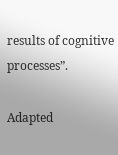results of cognitive processes”.

Adapted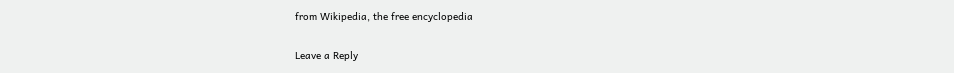from Wikipedia, the free encyclopedia

Leave a Reply